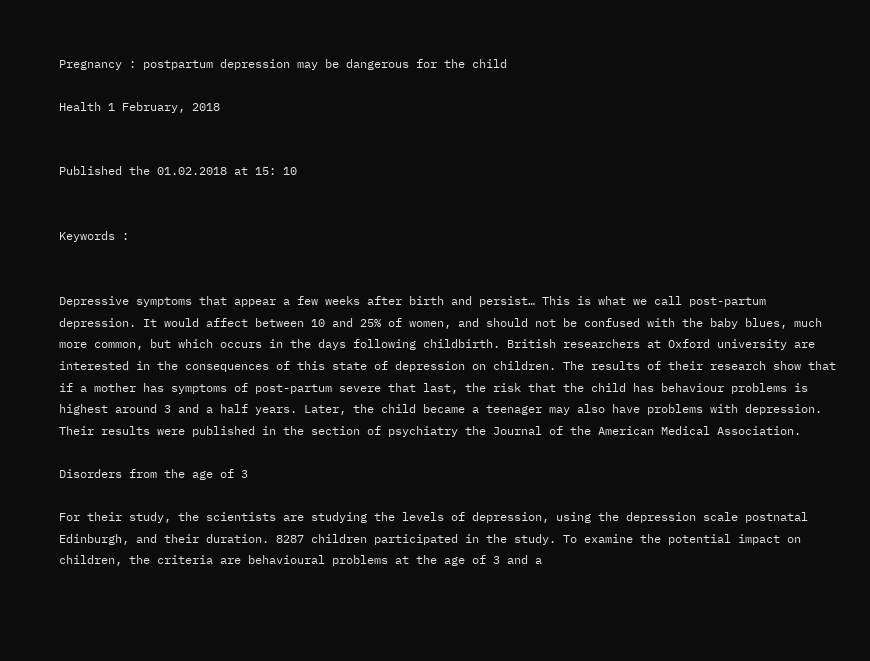Pregnancy : postpartum depression may be dangerous for the child

Health 1 February, 2018


Published the 01.02.2018 at 15: 10


Keywords :


Depressive symptoms that appear a few weeks after birth and persist… This is what we call post-partum depression. It would affect between 10 and 25% of women, and should not be confused with the baby blues, much more common, but which occurs in the days following childbirth. British researchers at Oxford university are interested in the consequences of this state of depression on children. The results of their research show that if a mother has symptoms of post-partum severe that last, the risk that the child has behaviour problems is highest around 3 and a half years. Later, the child became a teenager may also have problems with depression. Their results were published in the section of psychiatry the Journal of the American Medical Association.

Disorders from the age of 3

For their study, the scientists are studying the levels of depression, using the depression scale postnatal Edinburgh, and their duration. 8287 children participated in the study. To examine the potential impact on children, the criteria are behavioural problems at the age of 3 and a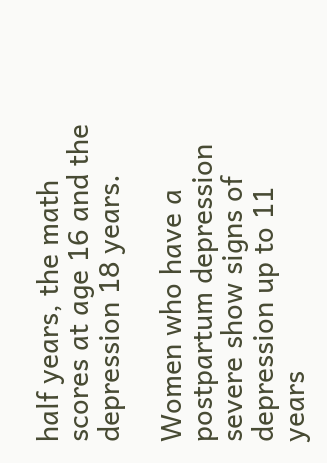half years, the math scores at age 16 and the depression 18 years.

Women who have a postpartum depression severe show signs of depression up to 11 years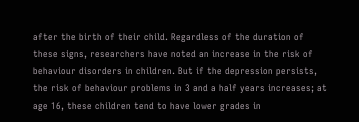after the birth of their child. Regardless of the duration of these signs, researchers have noted an increase in the risk of behaviour disorders in children. But if the depression persists, the risk of behaviour problems in 3 and a half years increases; at age 16, these children tend to have lower grades in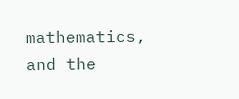mathematics, and the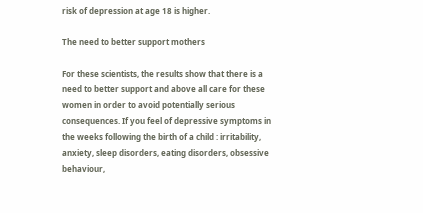risk of depression at age 18 is higher.

The need to better support mothers

For these scientists, the results show that there is a need to better support and above all care for these women in order to avoid potentially serious consequences. If you feel of depressive symptoms in the weeks following the birth of a child : irritability, anxiety, sleep disorders, eating disorders, obsessive behaviour,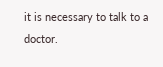it is necessary to talk to a doctor.